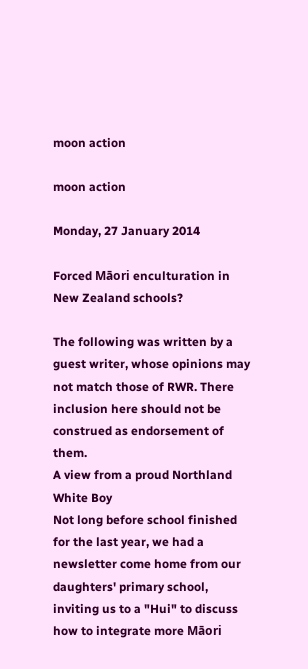moon action

moon action

Monday, 27 January 2014

Forced Māori enculturation in New Zealand schools?

The following was written by a guest writer, whose opinions may not match those of RWR. There inclusion here should not be construed as endorsement of them.
A view from a proud Northland White Boy
Not long before school finished for the last year, we had a newsletter come home from our daughters' primary school, inviting us to a "Hui" to discuss how to integrate more Māori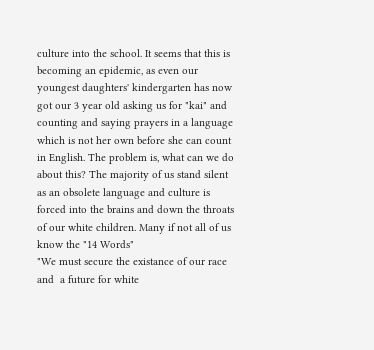culture into the school. It seems that this is becoming an epidemic, as even our youngest daughters' kindergarten has now got our 3 year old asking us for "kai" and counting and saying prayers in a language which is not her own before she can count in English. The problem is, what can we do about this? The majority of us stand silent as an obsolete language and culture is forced into the brains and down the throats of our white children. Many if not all of us know the "14 Words"
"We must secure the existance of our race and  a future for white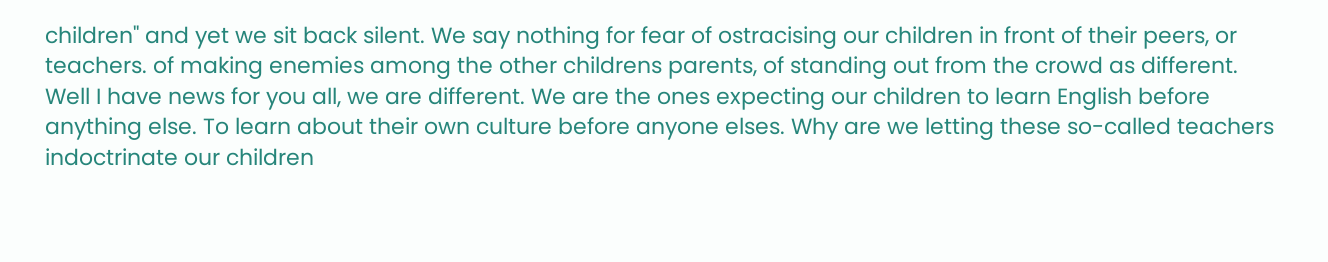children" and yet we sit back silent. We say nothing for fear of ostracising our children in front of their peers, or teachers. of making enemies among the other childrens parents, of standing out from the crowd as different.
Well I have news for you all, we are different. We are the ones expecting our children to learn English before anything else. To learn about their own culture before anyone elses. Why are we letting these so-called teachers indoctrinate our children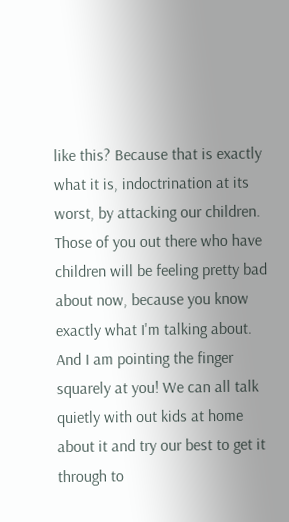like this? Because that is exactly what it is, indoctrination at its worst, by attacking our children. Those of you out there who have children will be feeling pretty bad about now, because you know exactly what I'm talking about. And I am pointing the finger squarely at you! We can all talk quietly with out kids at home about it and try our best to get it through to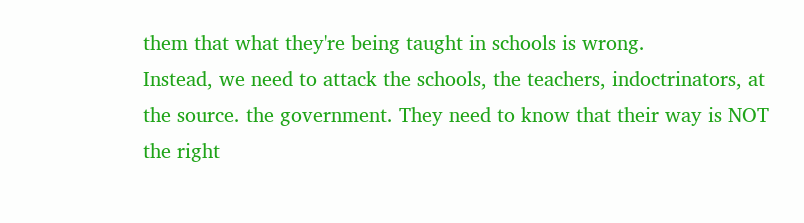them that what they're being taught in schools is wrong.
Instead, we need to attack the schools, the teachers, indoctrinators, at the source. the government. They need to know that their way is NOT the right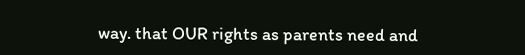way. that OUR rights as parents need and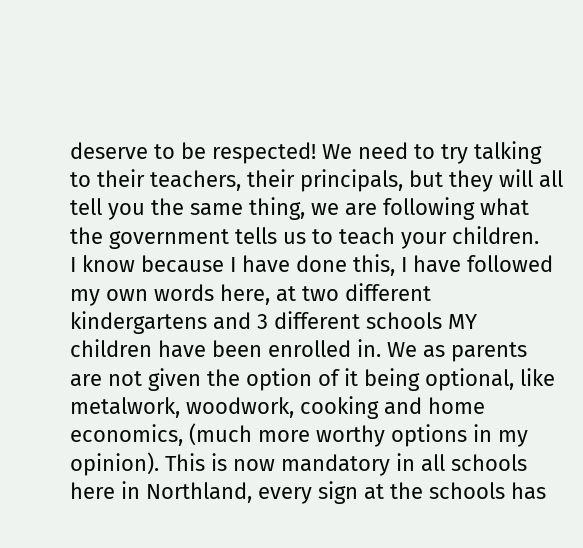deserve to be respected! We need to try talking to their teachers, their principals, but they will all tell you the same thing, we are following what the government tells us to teach your children.
I know because I have done this, I have followed my own words here, at two different kindergartens and 3 different schools MY children have been enrolled in. We as parents are not given the option of it being optional, like metalwork, woodwork, cooking and home economics, (much more worthy options in my opinion). This is now mandatory in all schools here in Northland, every sign at the schools has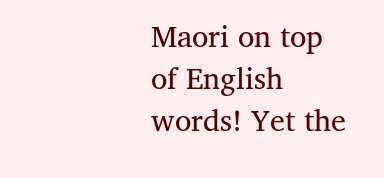Maori on top of English words! Yet the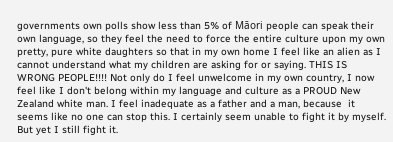governments own polls show less than 5% of Māori people can speak their own language, so they feel the need to force the entire culture upon my own pretty, pure white daughters so that in my own home I feel like an alien as I cannot understand what my children are asking for or saying. THIS IS WRONG PEOPLE!!!! Not only do I feel unwelcome in my own country, I now feel like I don't belong within my language and culture as a PROUD New Zealand white man. I feel inadequate as a father and a man, because  it seems like no one can stop this. I certainly seem unable to fight it by myself.
But yet I still fight it.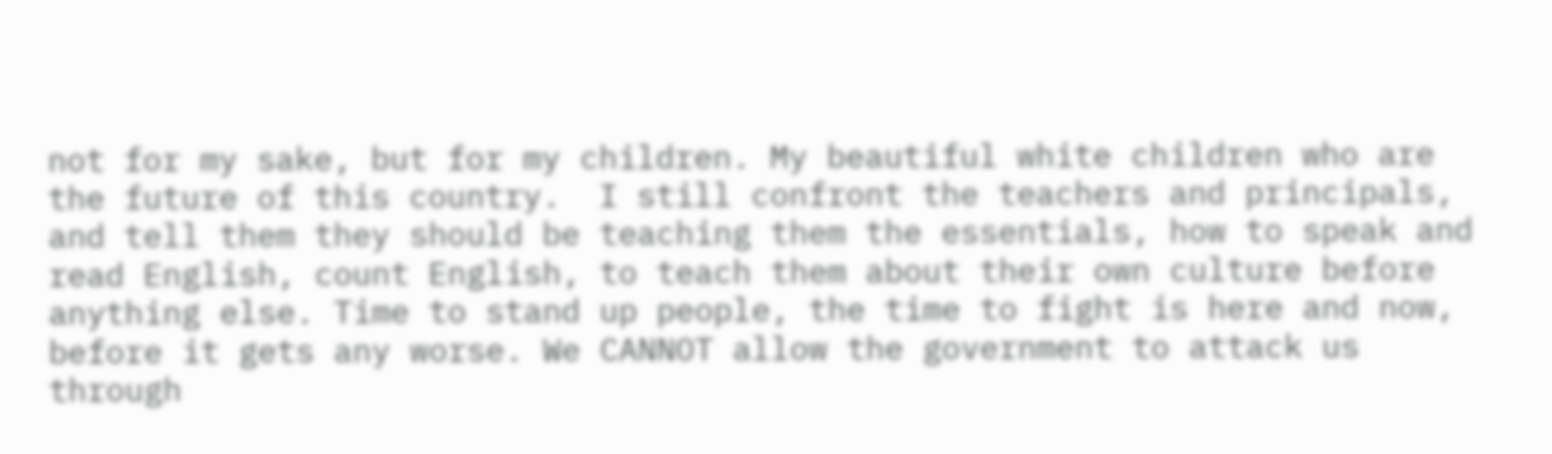not for my sake, but for my children. My beautiful white children who are the future of this country.  I still confront the teachers and principals, and tell them they should be teaching them the essentials, how to speak and read English, count English, to teach them about their own culture before anything else. Time to stand up people, the time to fight is here and now, before it gets any worse. We CANNOT allow the government to attack us through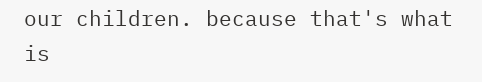our children. because that's what is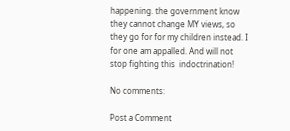happening. the government know they cannot change MY views, so they go for for my children instead. I for one am appalled. And will not stop fighting this  indoctrination!

No comments:

Post a Comment